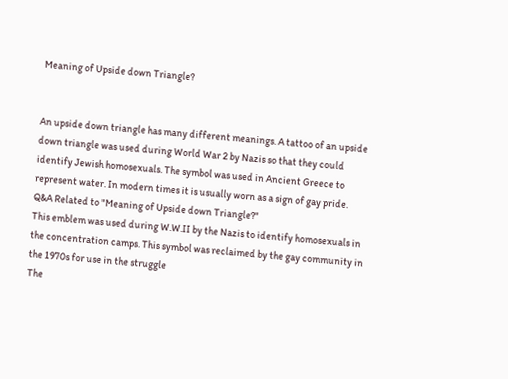Meaning of Upside down Triangle?


An upside down triangle has many different meanings. A tattoo of an upside down triangle was used during World War 2 by Nazis so that they could identify Jewish homosexuals. The symbol was used in Ancient Greece to represent water. In modern times it is usually worn as a sign of gay pride.
Q&A Related to "Meaning of Upside down Triangle?"
This emblem was used during W.W.II by the Nazis to identify homosexuals in the concentration camps. This symbol was reclaimed by the gay community in the 1970s for use in the struggle
The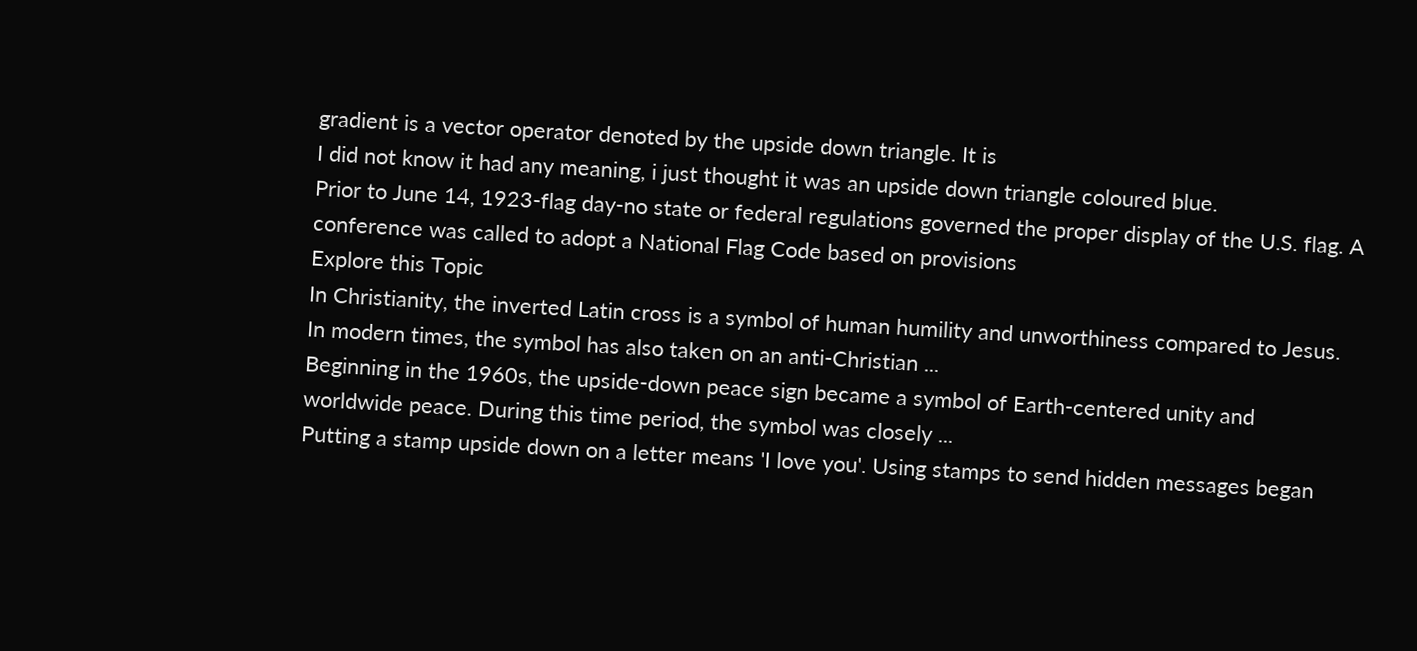gradient is a vector operator denoted by the upside down triangle. It is
I did not know it had any meaning, i just thought it was an upside down triangle coloured blue.
Prior to June 14, 1923-flag day-no state or federal regulations governed the proper display of the U.S. flag. A conference was called to adopt a National Flag Code based on provisions
Explore this Topic
In Christianity, the inverted Latin cross is a symbol of human humility and unworthiness compared to Jesus. In modern times, the symbol has also taken on an anti-Christian ...
Beginning in the 1960s, the upside-down peace sign became a symbol of Earth-centered unity and worldwide peace. During this time period, the symbol was closely ...
Putting a stamp upside down on a letter means 'I love you'. Using stamps to send hidden messages began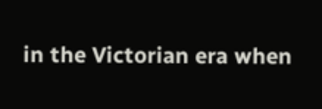in the Victorian era when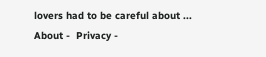lovers had to be careful about ...
About -  Privacy -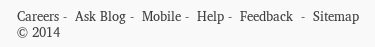Careers -  Ask Blog -  Mobile -  Help -  Feedback  -  Sitemap  © 2014